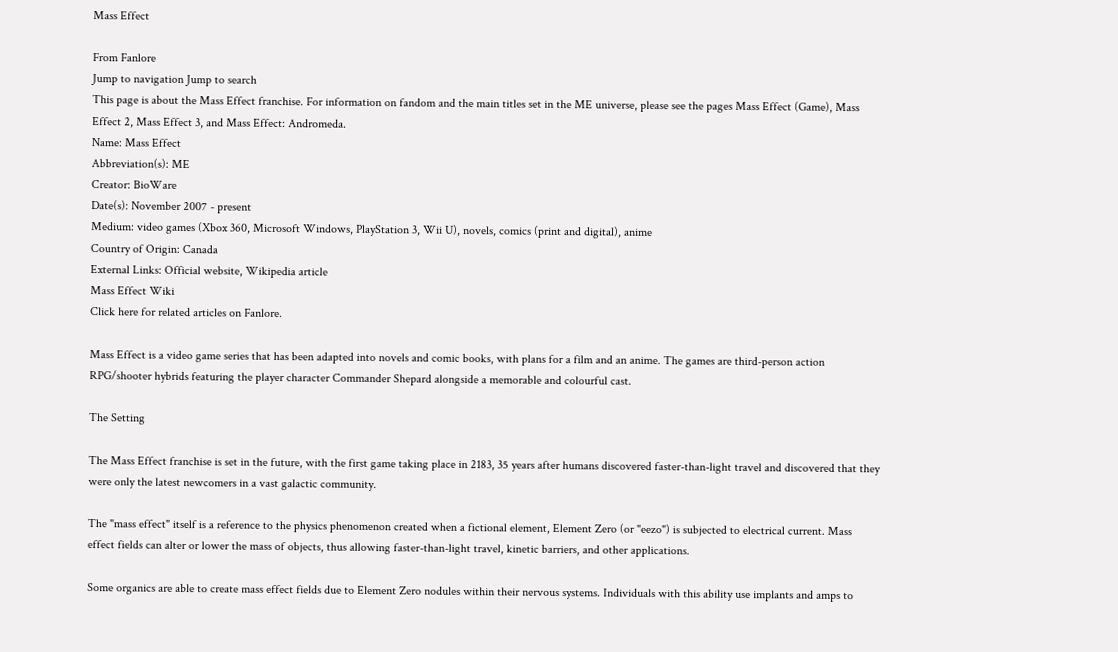Mass Effect

From Fanlore
Jump to navigation Jump to search
This page is about the Mass Effect franchise. For information on fandom and the main titles set in the ME universe, please see the pages Mass Effect (Game), Mass Effect 2, Mass Effect 3, and Mass Effect: Andromeda.
Name: Mass Effect
Abbreviation(s): ME
Creator: BioWare
Date(s): November 2007 - present
Medium: video games (Xbox 360, Microsoft Windows, PlayStation 3, Wii U), novels, comics (print and digital), anime
Country of Origin: Canada
External Links: Official website, Wikipedia article
Mass Effect Wiki
Click here for related articles on Fanlore.

Mass Effect is a video game series that has been adapted into novels and comic books, with plans for a film and an anime. The games are third-person action RPG/shooter hybrids featuring the player character Commander Shepard alongside a memorable and colourful cast.

The Setting

The Mass Effect franchise is set in the future, with the first game taking place in 2183, 35 years after humans discovered faster-than-light travel and discovered that they were only the latest newcomers in a vast galactic community.

The "mass effect" itself is a reference to the physics phenomenon created when a fictional element, Element Zero (or "eezo") is subjected to electrical current. Mass effect fields can alter or lower the mass of objects, thus allowing faster-than-light travel, kinetic barriers, and other applications.

Some organics are able to create mass effect fields due to Element Zero nodules within their nervous systems. Individuals with this ability use implants and amps to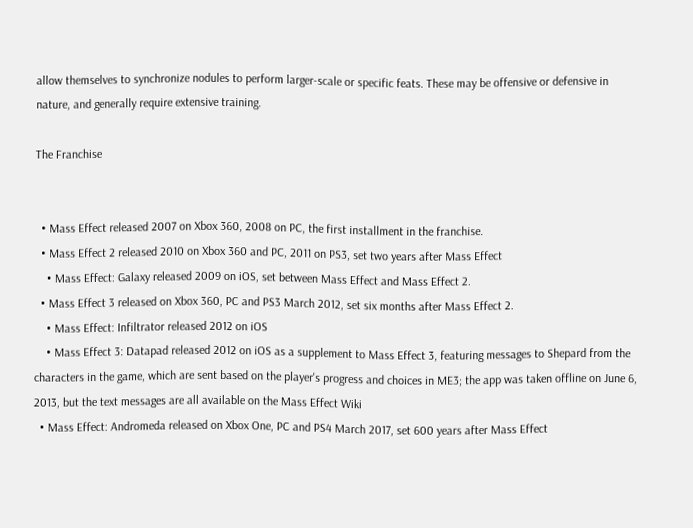allow themselves to synchronize nodules to perform larger-scale or specific feats. These may be offensive or defensive in nature, and generally require extensive training.

The Franchise


  • Mass Effect released 2007 on Xbox 360, 2008 on PC, the first installment in the franchise.
  • Mass Effect 2 released 2010 on Xbox 360 and PC, 2011 on PS3, set two years after Mass Effect
    • Mass Effect: Galaxy released 2009 on iOS, set between Mass Effect and Mass Effect 2.
  • Mass Effect 3 released on Xbox 360, PC and PS3 March 2012, set six months after Mass Effect 2.
    • Mass Effect: Infiltrator released 2012 on iOS
    • Mass Effect 3: Datapad released 2012 on iOS as a supplement to Mass Effect 3, featuring messages to Shepard from the characters in the game, which are sent based on the player's progress and choices in ME3; the app was taken offline on June 6, 2013, but the text messages are all available on the Mass Effect Wiki
  • Mass Effect: Andromeda released on Xbox One, PC and PS4 March 2017, set 600 years after Mass Effect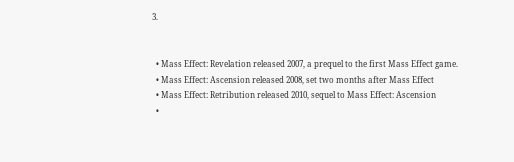3.


  • Mass Effect: Revelation released 2007, a prequel to the first Mass Effect game.
  • Mass Effect: Ascension released 2008, set two months after Mass Effect
  • Mass Effect: Retribution released 2010, sequel to Mass Effect: Ascension
  •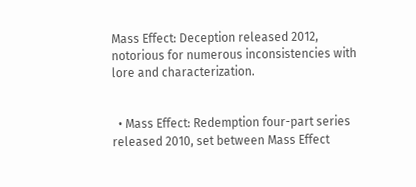Mass Effect: Deception released 2012, notorious for numerous inconsistencies with lore and characterization.


  • Mass Effect: Redemption four-part series released 2010, set between Mass Effect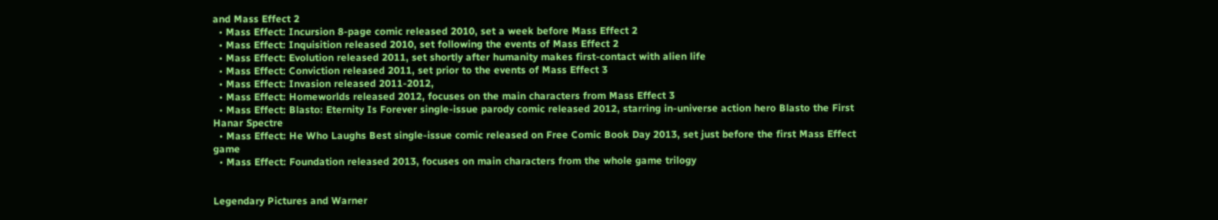and Mass Effect 2
  • Mass Effect: Incursion 8-page comic released 2010, set a week before Mass Effect 2
  • Mass Effect: Inquisition released 2010, set following the events of Mass Effect 2
  • Mass Effect: Evolution released 2011, set shortly after humanity makes first-contact with alien life
  • Mass Effect: Conviction released 2011, set prior to the events of Mass Effect 3
  • Mass Effect: Invasion released 2011-2012,
  • Mass Effect: Homeworlds released 2012, focuses on the main characters from Mass Effect 3
  • Mass Effect: Blasto: Eternity Is Forever single-issue parody comic released 2012, starring in-universe action hero Blasto the First Hanar Spectre
  • Mass Effect: He Who Laughs Best single-issue comic released on Free Comic Book Day 2013, set just before the first Mass Effect game
  • Mass Effect: Foundation released 2013, focuses on main characters from the whole game trilogy


Legendary Pictures and Warner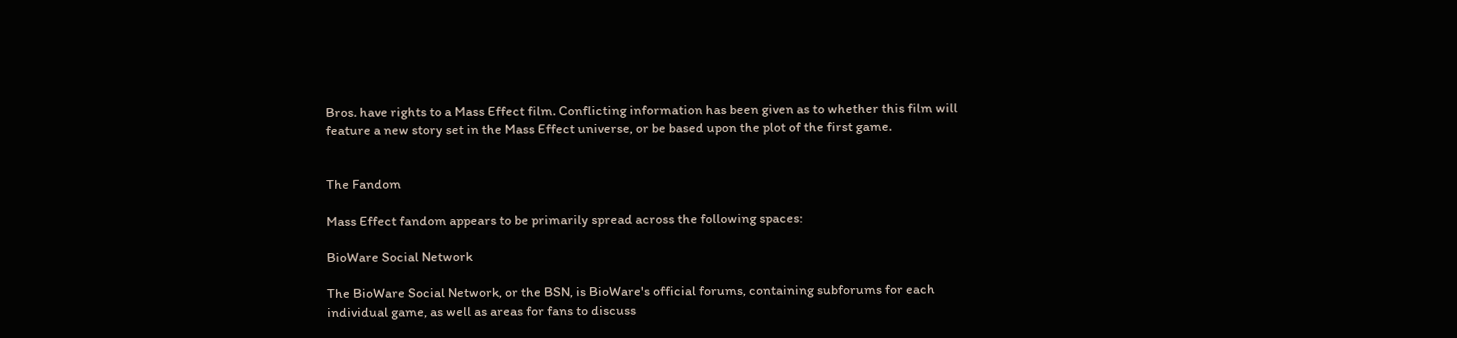Bros. have rights to a Mass Effect film. Conflicting information has been given as to whether this film will feature a new story set in the Mass Effect universe, or be based upon the plot of the first game.


The Fandom

Mass Effect fandom appears to be primarily spread across the following spaces:

BioWare Social Network

The BioWare Social Network, or the BSN, is BioWare's official forums, containing subforums for each individual game, as well as areas for fans to discuss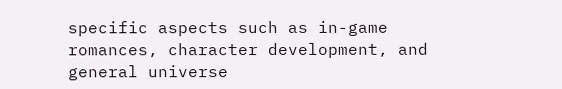specific aspects such as in-game romances, character development, and general universe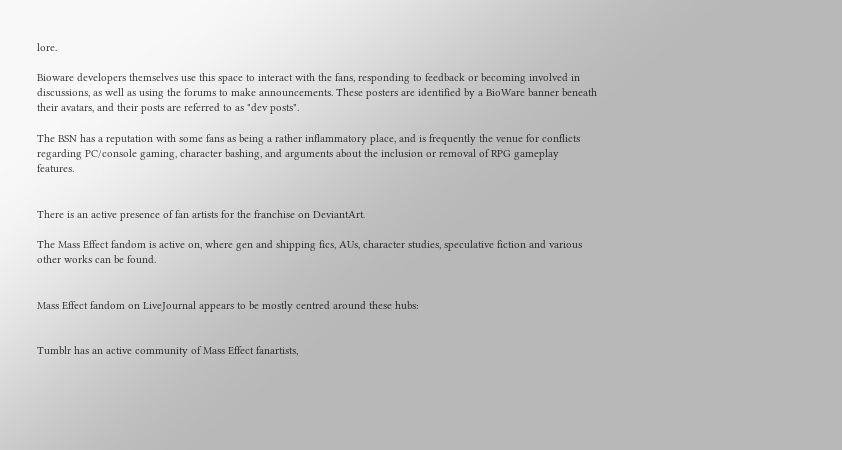lore.

Bioware developers themselves use this space to interact with the fans, responding to feedback or becoming involved in discussions, as well as using the forums to make announcements. These posters are identified by a BioWare banner beneath their avatars, and their posts are referred to as "dev posts".

The BSN has a reputation with some fans as being a rather inflammatory place, and is frequently the venue for conflicts regarding PC/console gaming, character bashing, and arguments about the inclusion or removal of RPG gameplay features.


There is an active presence of fan artists for the franchise on DeviantArt.

The Mass Effect fandom is active on, where gen and shipping fics, AUs, character studies, speculative fiction and various other works can be found.


Mass Effect fandom on LiveJournal appears to be mostly centred around these hubs:


Tumblr has an active community of Mass Effect fanartists,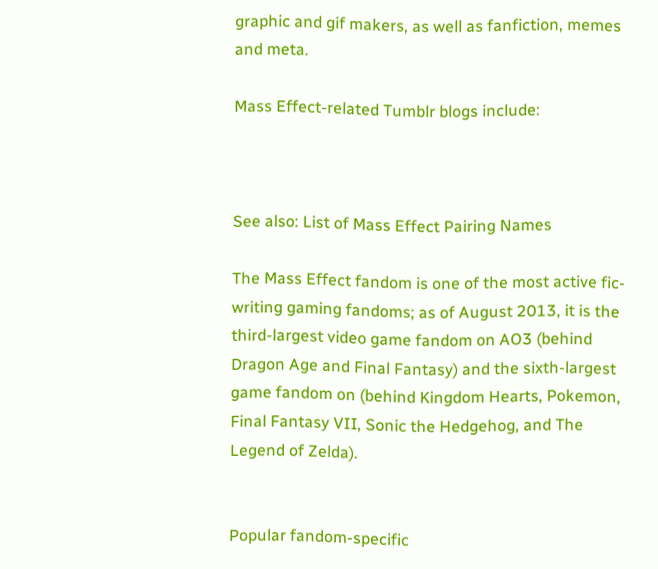graphic and gif makers, as well as fanfiction, memes and meta.

Mass Effect-related Tumblr blogs include:



See also: List of Mass Effect Pairing Names

The Mass Effect fandom is one of the most active fic-writing gaming fandoms; as of August 2013, it is the third-largest video game fandom on AO3 (behind Dragon Age and Final Fantasy) and the sixth-largest game fandom on (behind Kingdom Hearts, Pokemon, Final Fantasy VII, Sonic the Hedgehog, and The Legend of Zelda).


Popular fandom-specific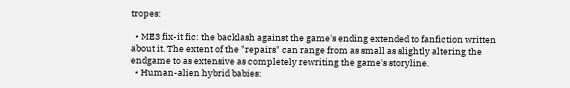tropes:

  • ME3 fix-it fic: the backlash against the game's ending extended to fanfiction written about it. The extent of the "repairs" can range from as small as slightly altering the endgame to as extensive as completely rewriting the game's storyline.
  • Human-alien hybrid babies: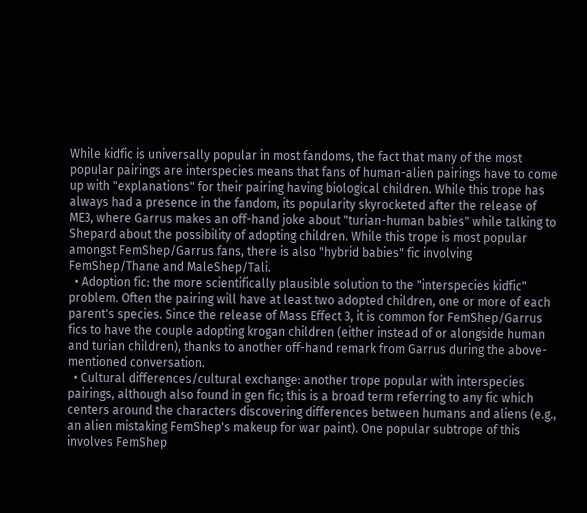While kidfic is universally popular in most fandoms, the fact that many of the most popular pairings are interspecies means that fans of human-alien pairings have to come up with "explanations" for their pairing having biological children. While this trope has always had a presence in the fandom, its popularity skyrocketed after the release of ME3, where Garrus makes an off-hand joke about "turian-human babies" while talking to Shepard about the possibility of adopting children. While this trope is most popular amongst FemShep/Garrus fans, there is also "hybrid babies" fic involving FemShep/Thane and MaleShep/Tali.
  • Adoption fic: the more scientifically plausible solution to the "interspecies kidfic" problem. Often the pairing will have at least two adopted children, one or more of each parent's species. Since the release of Mass Effect 3, it is common for FemShep/Garrus fics to have the couple adopting krogan children (either instead of or alongside human and turian children), thanks to another off-hand remark from Garrus during the above-mentioned conversation.
  • Cultural differences/cultural exchange: another trope popular with interspecies pairings, although also found in gen fic; this is a broad term referring to any fic which centers around the characters discovering differences between humans and aliens (e.g., an alien mistaking FemShep's makeup for war paint). One popular subtrope of this involves FemShep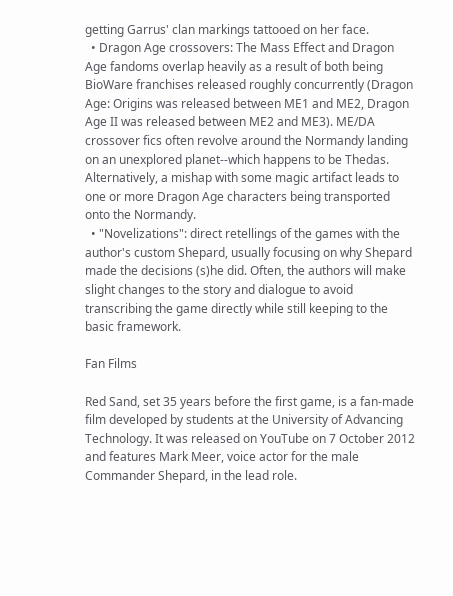getting Garrus' clan markings tattooed on her face.
  • Dragon Age crossovers: The Mass Effect and Dragon Age fandoms overlap heavily as a result of both being BioWare franchises released roughly concurrently (Dragon Age: Origins was released between ME1 and ME2, Dragon Age II was released between ME2 and ME3). ME/DA crossover fics often revolve around the Normandy landing on an unexplored planet--which happens to be Thedas. Alternatively, a mishap with some magic artifact leads to one or more Dragon Age characters being transported onto the Normandy.
  • "Novelizations": direct retellings of the games with the author's custom Shepard, usually focusing on why Shepard made the decisions (s)he did. Often, the authors will make slight changes to the story and dialogue to avoid transcribing the game directly while still keeping to the basic framework.

Fan Films

Red Sand, set 35 years before the first game, is a fan-made film developed by students at the University of Advancing Technology. It was released on YouTube on 7 October 2012 and features Mark Meer, voice actor for the male Commander Shepard, in the lead role.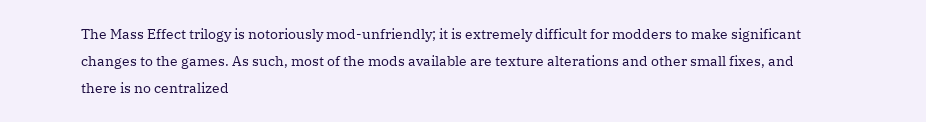The Mass Effect trilogy is notoriously mod-unfriendly; it is extremely difficult for modders to make significant changes to the games. As such, most of the mods available are texture alterations and other small fixes, and there is no centralized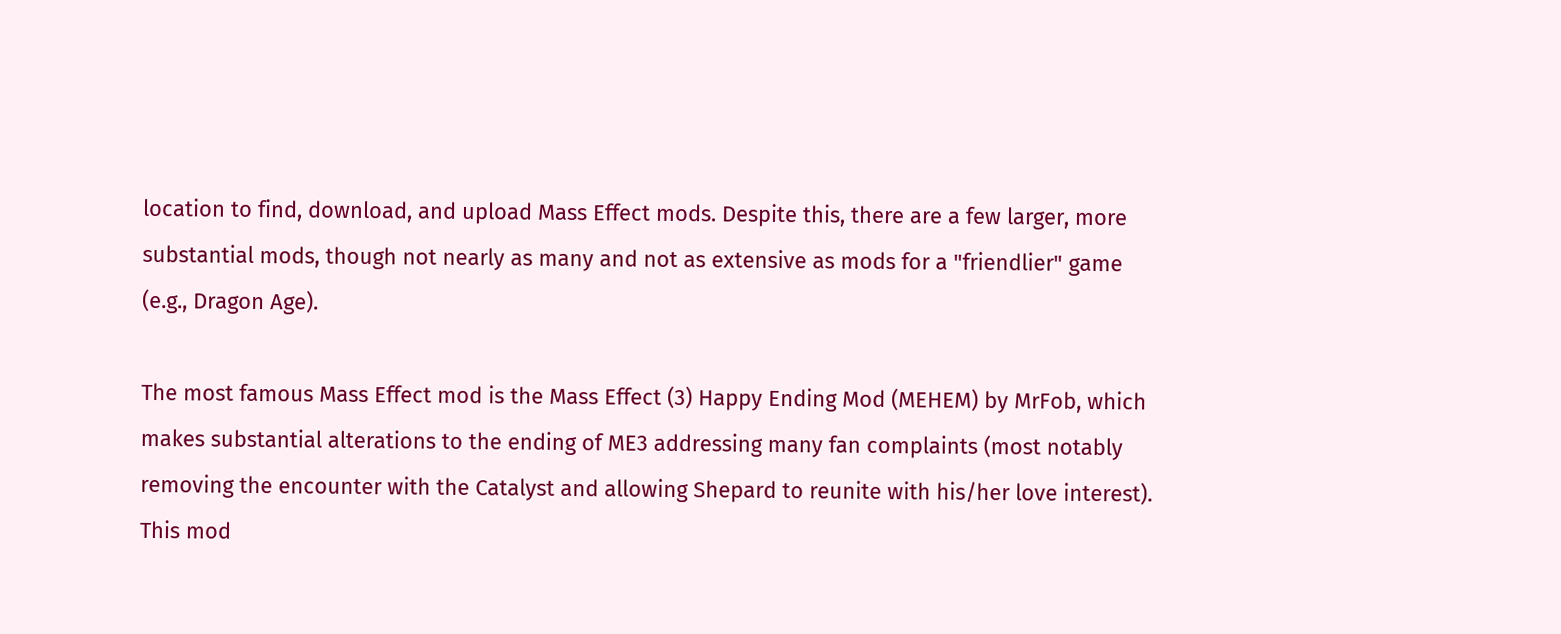location to find, download, and upload Mass Effect mods. Despite this, there are a few larger, more substantial mods, though not nearly as many and not as extensive as mods for a "friendlier" game (e.g., Dragon Age).

The most famous Mass Effect mod is the Mass Effect (3) Happy Ending Mod (MEHEM) by MrFob, which makes substantial alterations to the ending of ME3 addressing many fan complaints (most notably removing the encounter with the Catalyst and allowing Shepard to reunite with his/her love interest). This mod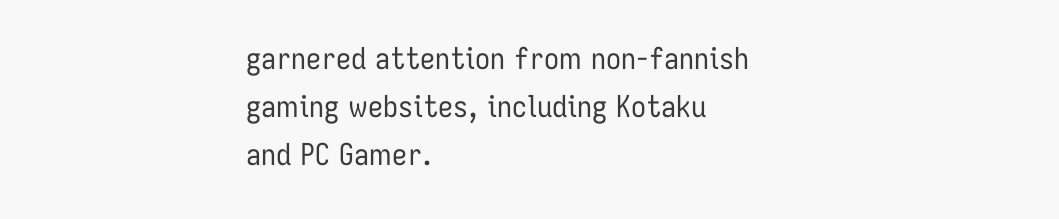garnered attention from non-fannish gaming websites, including Kotaku and PC Gamer.